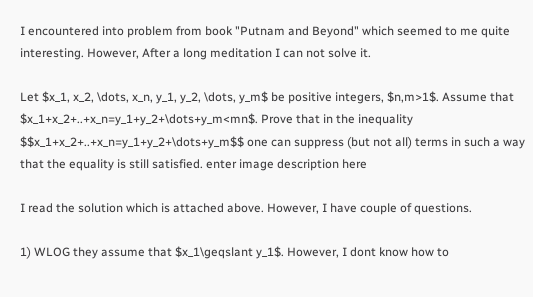I encountered into problem from book "Putnam and Beyond" which seemed to me quite interesting. However, After a long meditation I can not solve it.

Let $x_1, x_2, \dots, x_n, y_1, y_2, \dots, y_m$ be positive integers, $n,m>1$. Assume that $x_1+x_2+..+x_n=y_1+y_2+\dots+y_m<mn$. Prove that in the inequality $$x_1+x_2+..+x_n=y_1+y_2+\dots+y_m$$ one can suppress (but not all) terms in such a way that the equality is still satisfied. enter image description here

I read the solution which is attached above. However, I have couple of questions.

1) WLOG they assume that $x_1\geqslant y_1$. However, I dont know how to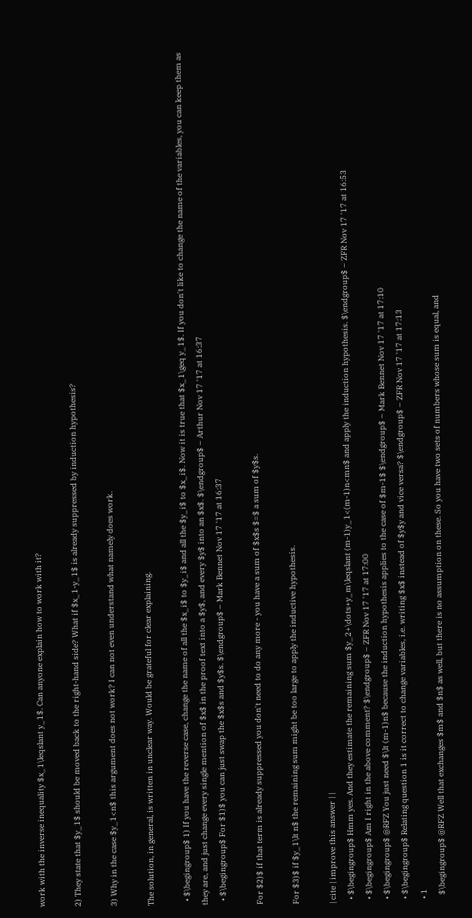work with the inverse inequality $x_1\leqslant y_1$. Can anyone explain how to work with it?

2) They state that $y_1$ should be moved back to the right-hand side? What if $x_1-y_1$ is already suppressed by induction hypothesis?

3) Why in the case $y_1<n$ this argument does not work? I can not even understand what namely does work.

The solution, in general, is written in unclear way. Would be grateful for clear explaining.

  • $\begingroup$ 1) If you have the reverse case, change the name of all the $x_i$ to $y_i$ and all the $y_i$ to $x_i$. Now it is true that $x_1\geq y_1$. If you don't like to change the name of the variables, you can keep them as they are, and just change every single mention of $x$ in the proof text into a $y$, and every $y$ into an $x$. $\endgroup$ – Arthur Nov 17 '17 at 16:37
  • $\begingroup$ For $1)$ you can just swap the $x$s and $y$s. $\endgroup$ – Mark Bennet Nov 17 '17 at 16:37

For $2)$ if that term is already suppressed you don't need to do any more - you have a sum of $x$s $=$ a sum of $y$s.

For $3)$ if $y_1\lt n$ the remaining sum might be too large to apply the inductive hypothesis.

| cite | improve this answer | |
  • $\begingroup$ Hmm yes. And they estimate the remaining sum $y_2+\dots+y_m\leqslant (m-1)y_1<(m-1)n<mn$ and apply the induction hypothesis. $\endgroup$ – ZFR Nov 17 '17 at 16:53
  • $\begingroup$ Am I right in the above comment? $\endgroup$ – ZFR Nov 17 '17 at 17:00
  • $\begingroup$ @RFZ You just need $\lt (m-1)n$ because the induction hypothesis applies to the case of $m-1$ $\endgroup$ – Mark Bennet Nov 17 '17 at 17:10
  • $\begingroup$ Relating question 1 is it correct to change variables, i.e. writing $x$ instead of $y$y and vice versa? $\endgroup$ – ZFR Nov 17 '17 at 17:13
  • 1
    $\begingroup$ @RFZ Well that exchanges $m$ and $n$ as well, but there is no assumption on these. So you have two sets of numbers whose sum is equal, and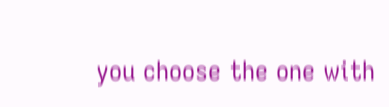you choose the one with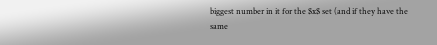biggest number in it for the $x$ set (and if they have the same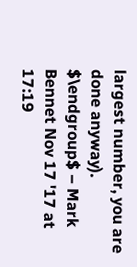largest number, you are done anyway). $\endgroup$ – Mark Bennet Nov 17 '17 at 17:19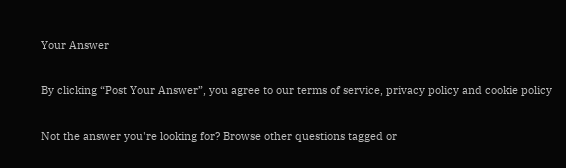Your Answer

By clicking “Post Your Answer”, you agree to our terms of service, privacy policy and cookie policy

Not the answer you're looking for? Browse other questions tagged or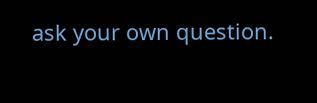ask your own question.